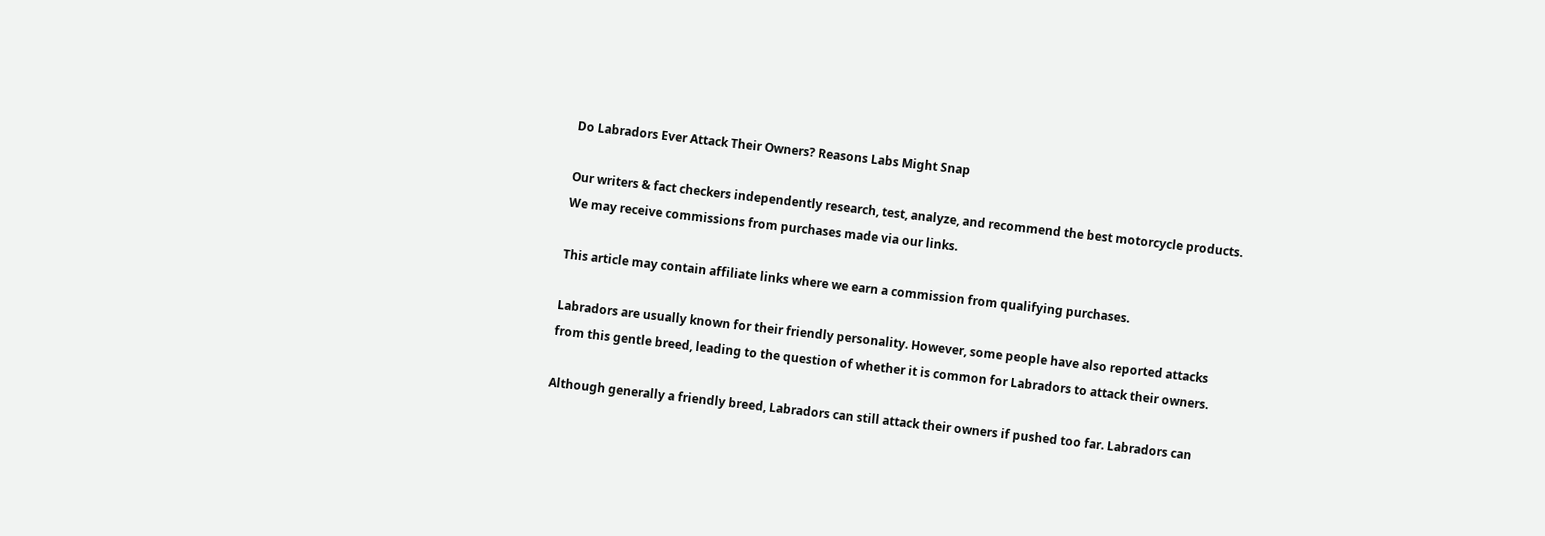Do Labradors Ever Attack Their Owners? Reasons Labs Might Snap

Our writers & fact checkers independently research, test, analyze, and recommend the best motorcycle products. We may receive commissions from purchases made via our links.

This article may contain affiliate links where we earn a commission from qualifying purchases.

Labradors are usually known for their friendly personality. However, some people have also reported attacks from this gentle breed, leading to the question of whether it is common for Labradors to attack their owners.

Although generally a friendly breed, Labradors can still attack their owners if pushed too far. Labradors can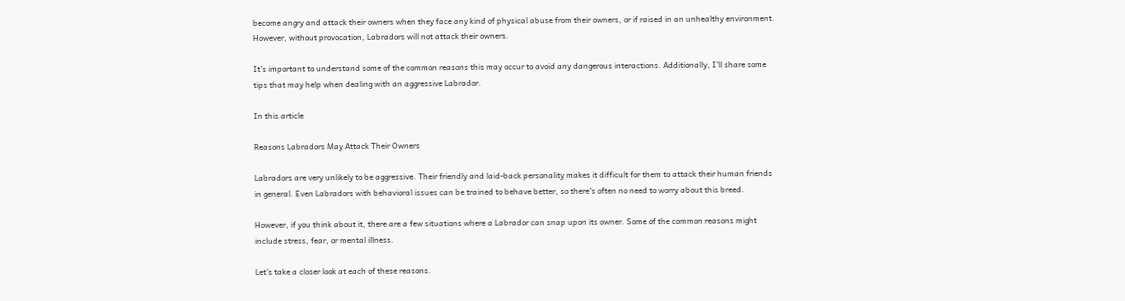become angry and attack their owners when they face any kind of physical abuse from their owners, or if raised in an unhealthy environment. However, without provocation, Labradors will not attack their owners.

It's important to understand some of the common reasons this may occur to avoid any dangerous interactions. Additionally, I'll share some tips that may help when dealing with an aggressive Labrador.

In this article

Reasons Labradors May Attack Their Owners

Labradors are very unlikely to be aggressive. Their friendly and laid-back personality makes it difficult for them to attack their human friends in general. Even Labradors with behavioral issues can be trained to behave better, so there's often no need to worry about this breed.

However, if you think about it, there are a few situations where a Labrador can snap upon its owner. Some of the common reasons might include stress, fear, or mental illness.

Let’s take a closer look at each of these reasons.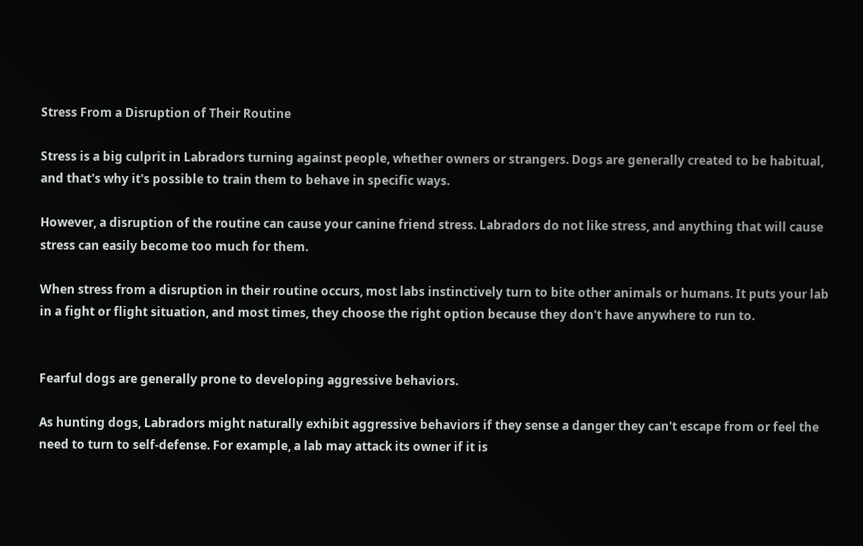Stress From a Disruption of Their Routine

Stress is a big culprit in Labradors turning against people, whether owners or strangers. Dogs are generally created to be habitual, and that's why it's possible to train them to behave in specific ways.

However, a disruption of the routine can cause your canine friend stress. Labradors do not like stress, and anything that will cause stress can easily become too much for them.

When stress from a disruption in their routine occurs, most labs instinctively turn to bite other animals or humans. It puts your lab in a fight or flight situation, and most times, they choose the right option because they don't have anywhere to run to.


Fearful dogs are generally prone to developing aggressive behaviors.

As hunting dogs, Labradors might naturally exhibit aggressive behaviors if they sense a danger they can't escape from or feel the need to turn to self-defense. For example, a lab may attack its owner if it is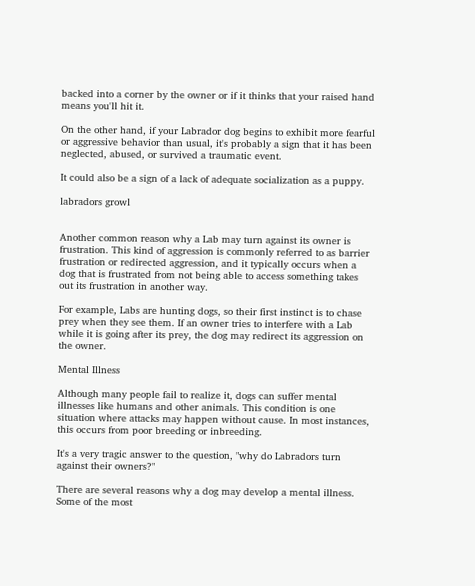backed into a corner by the owner or if it thinks that your raised hand means you'll hit it.

On the other hand, if your Labrador dog begins to exhibit more fearful or aggressive behavior than usual, it's probably a sign that it has been neglected, abused, or survived a traumatic event.

It could also be a sign of a lack of adequate socialization as a puppy.

labradors growl


Another common reason why a Lab may turn against its owner is frustration. This kind of aggression is commonly referred to as barrier frustration or redirected aggression, and it typically occurs when a dog that is frustrated from not being able to access something takes out its frustration in another way.

For example, Labs are hunting dogs, so their first instinct is to chase prey when they see them. If an owner tries to interfere with a Lab while it is going after its prey, the dog may redirect its aggression on the owner.

Mental Illness

Although many people fail to realize it, dogs can suffer mental illnesses like humans and other animals. This condition is one situation where attacks may happen without cause. In most instances, this occurs from poor breeding or inbreeding.

It's a very tragic answer to the question, "why do Labradors turn against their owners?"

There are several reasons why a dog may develop a mental illness. Some of the most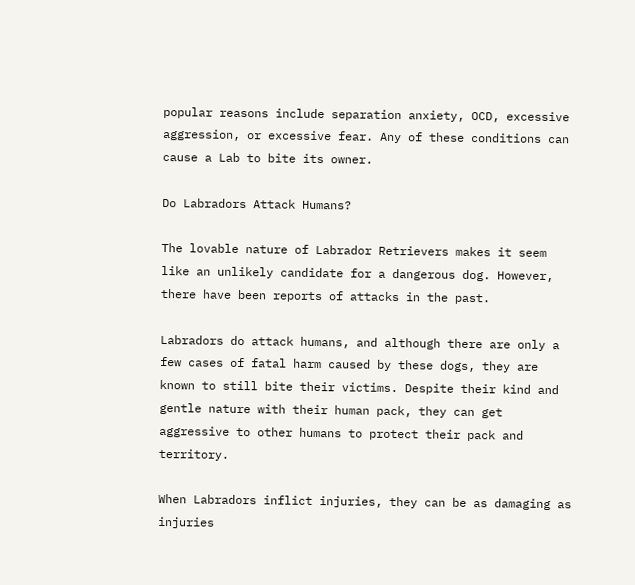popular reasons include separation anxiety, OCD, excessive aggression, or excessive fear. Any of these conditions can cause a Lab to bite its owner.

Do Labradors Attack Humans?

The lovable nature of Labrador Retrievers makes it seem like an unlikely candidate for a dangerous dog. However, there have been reports of attacks in the past.

Labradors do attack humans, and although there are only a few cases of fatal harm caused by these dogs, they are known to still bite their victims. Despite their kind and gentle nature with their human pack, they can get aggressive to other humans to protect their pack and territory.

When Labradors inflict injuries, they can be as damaging as injuries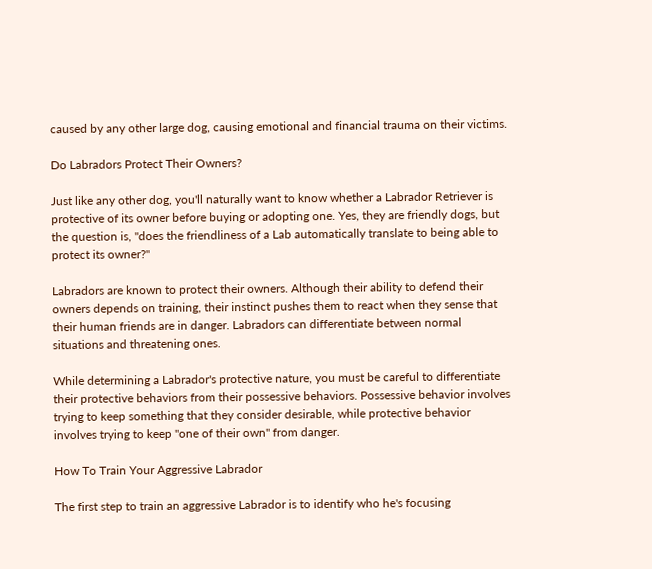caused by any other large dog, causing emotional and financial trauma on their victims.

Do Labradors Protect Their Owners?

Just like any other dog, you'll naturally want to know whether a Labrador Retriever is protective of its owner before buying or adopting one. Yes, they are friendly dogs, but the question is, "does the friendliness of a Lab automatically translate to being able to protect its owner?"

Labradors are known to protect their owners. Although their ability to defend their owners depends on training, their instinct pushes them to react when they sense that their human friends are in danger. Labradors can differentiate between normal situations and threatening ones.

While determining a Labrador's protective nature, you must be careful to differentiate their protective behaviors from their possessive behaviors. Possessive behavior involves trying to keep something that they consider desirable, while protective behavior involves trying to keep "one of their own" from danger.

How To Train Your Aggressive Labrador

The first step to train an aggressive Labrador is to identify who he's focusing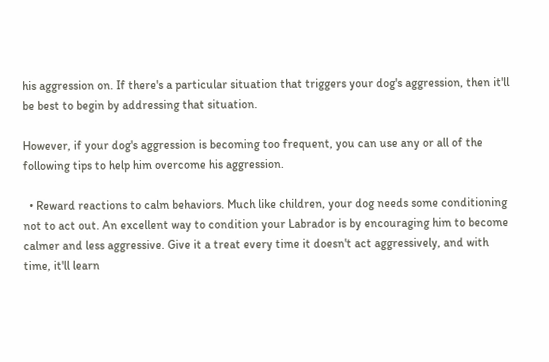his aggression on. If there's a particular situation that triggers your dog's aggression, then it'll be best to begin by addressing that situation.

However, if your dog's aggression is becoming too frequent, you can use any or all of the following tips to help him overcome his aggression.

  • Reward reactions to calm behaviors. Much like children, your dog needs some conditioning not to act out. An excellent way to condition your Labrador is by encouraging him to become calmer and less aggressive. Give it a treat every time it doesn't act aggressively, and with time, it'll learn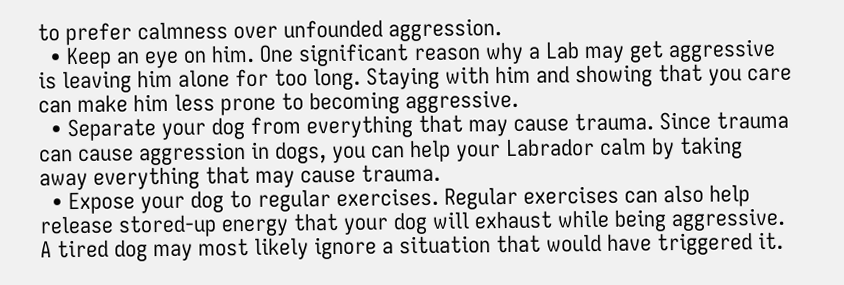to prefer calmness over unfounded aggression.
  • Keep an eye on him. One significant reason why a Lab may get aggressive is leaving him alone for too long. Staying with him and showing that you care can make him less prone to becoming aggressive.
  • Separate your dog from everything that may cause trauma. Since trauma can cause aggression in dogs, you can help your Labrador calm by taking away everything that may cause trauma.
  • Expose your dog to regular exercises. Regular exercises can also help release stored-up energy that your dog will exhaust while being aggressive. A tired dog may most likely ignore a situation that would have triggered it.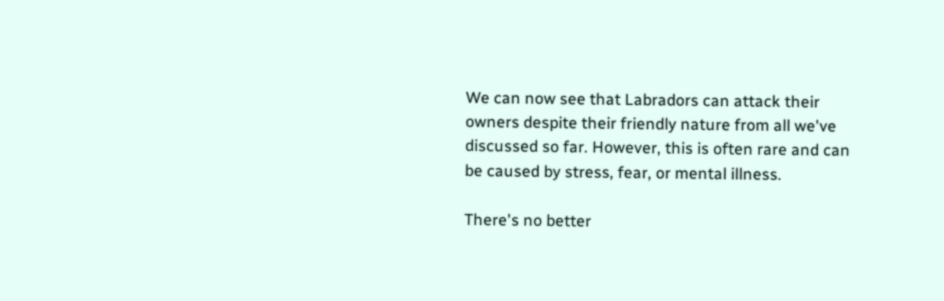We can now see that Labradors can attack their owners despite their friendly nature from all we've discussed so far. However, this is often rare and can be caused by stress, fear, or mental illness.

There's no better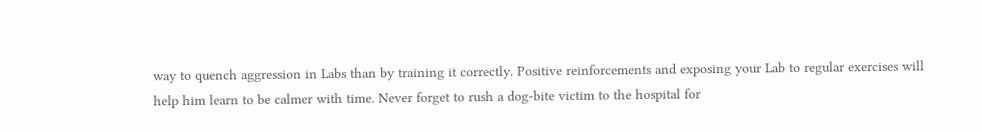way to quench aggression in Labs than by training it correctly. Positive reinforcements and exposing your Lab to regular exercises will help him learn to be calmer with time. Never forget to rush a dog-bite victim to the hospital for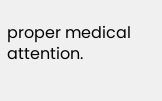proper medical attention.